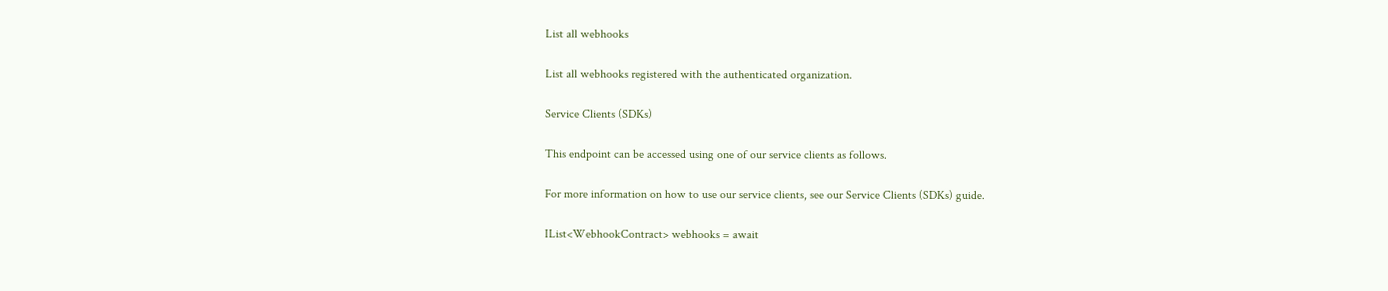List all webhooks

List all webhooks registered with the authenticated organization.

Service Clients (SDKs)

This endpoint can be accessed using one of our service clients as follows.

For more information on how to use our service clients, see our Service Clients (SDKs) guide.

IList<WebhookContract> webhooks = await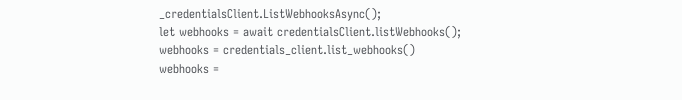_credentialsClient.ListWebhooksAsync();
let webhooks = await credentialsClient.listWebhooks();
webhooks = credentials_client.list_webhooks()
webhooks =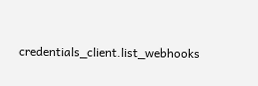credentials_client.list_webhooks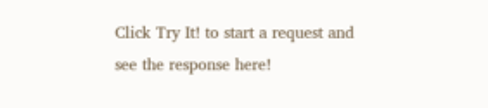Click Try It! to start a request and see the response here!